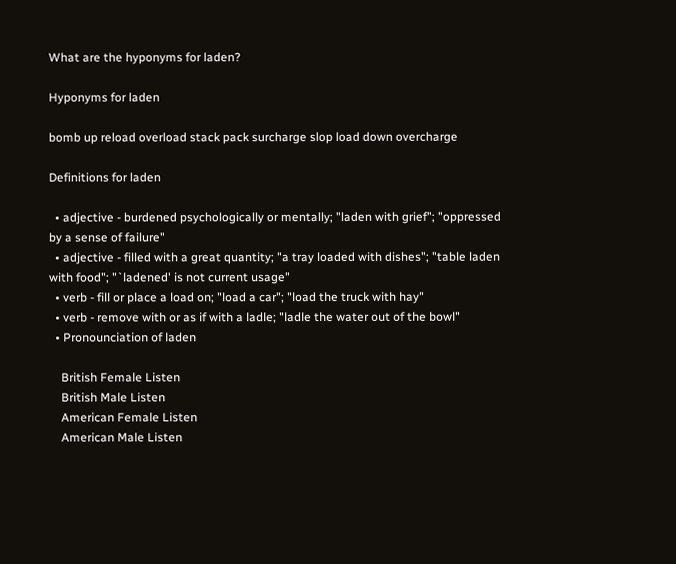What are the hyponyms for laden?

Hyponyms for laden

bomb up reload overload stack pack surcharge slop load down overcharge

Definitions for laden

  • adjective - burdened psychologically or mentally; "laden with grief"; "oppressed by a sense of failure"
  • adjective - filled with a great quantity; "a tray loaded with dishes"; "table laden with food"; "`ladened' is not current usage"
  • verb - fill or place a load on; "load a car"; "load the truck with hay"
  • verb - remove with or as if with a ladle; "ladle the water out of the bowl"
  • Pronounciation of laden

    British Female Listen
    British Male Listen
    American Female Listen
    American Male Listen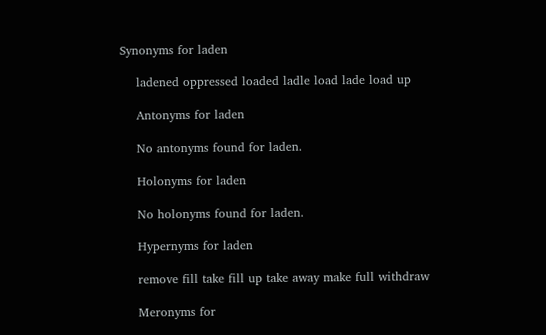Synonyms for laden

    ladened oppressed loaded ladle load lade load up

    Antonyms for laden

    No antonyms found for laden.

    Holonyms for laden

    No holonyms found for laden.

    Hypernyms for laden

    remove fill take fill up take away make full withdraw

    Meronyms for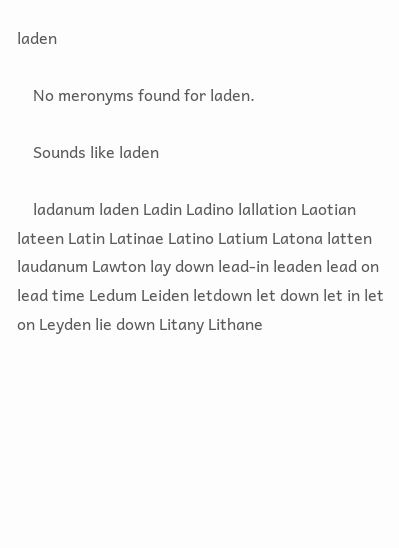laden

    No meronyms found for laden.

    Sounds like laden

    ladanum laden Ladin Ladino lallation Laotian lateen Latin Latinae Latino Latium Latona latten laudanum Lawton lay down lead-in leaden lead on lead time Ledum Leiden letdown let down let in let on Leyden lie down Litany Lithane